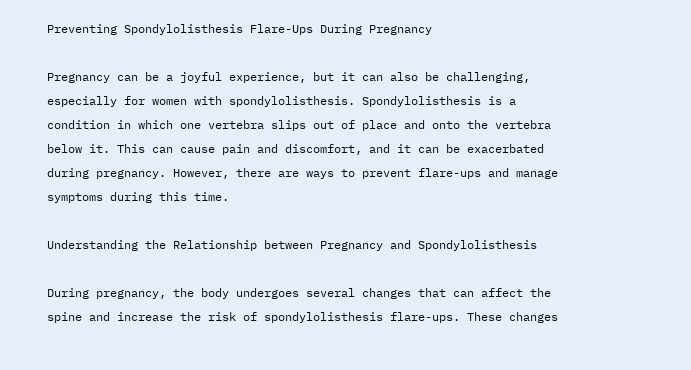Preventing Spondylolisthesis Flare-Ups During Pregnancy

Pregnancy can be a joyful experience, but it can also be challenging, especially for women with spondylolisthesis. Spondylolisthesis is a condition in which one vertebra slips out of place and onto the vertebra below it. This can cause pain and discomfort, and it can be exacerbated during pregnancy. However, there are ways to prevent flare-ups and manage symptoms during this time.

Understanding the Relationship between Pregnancy and Spondylolisthesis

During pregnancy, the body undergoes several changes that can affect the spine and increase the risk of spondylolisthesis flare-ups. These changes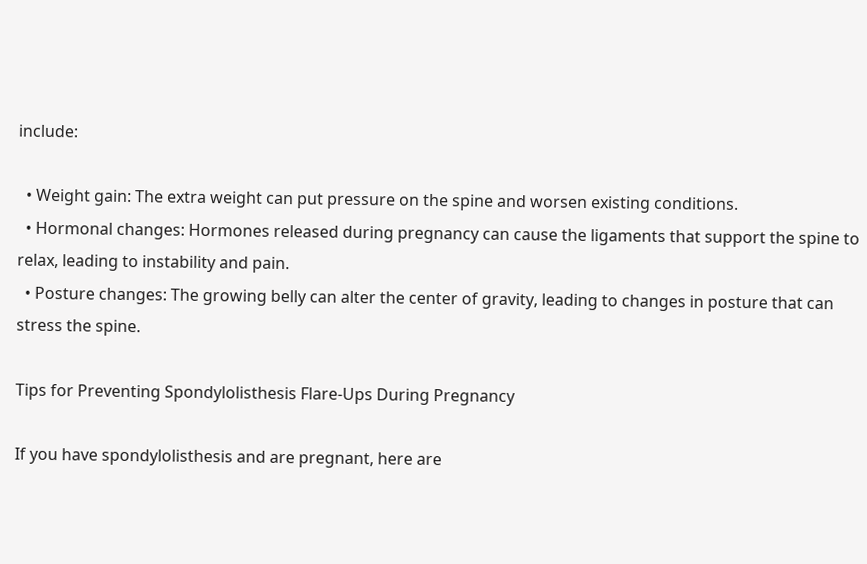include:

  • Weight gain: The extra weight can put pressure on the spine and worsen existing conditions.
  • Hormonal changes: Hormones released during pregnancy can cause the ligaments that support the spine to relax, leading to instability and pain.
  • Posture changes: The growing belly can alter the center of gravity, leading to changes in posture that can stress the spine.

Tips for Preventing Spondylolisthesis Flare-Ups During Pregnancy

If you have spondylolisthesis and are pregnant, here are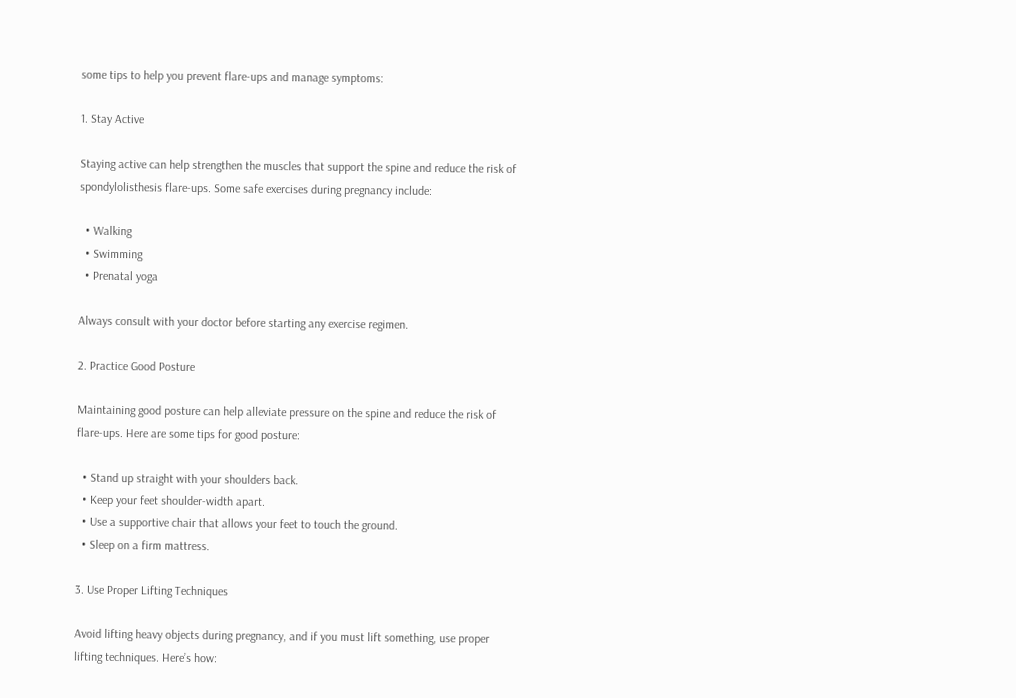some tips to help you prevent flare-ups and manage symptoms:

1. Stay Active

Staying active can help strengthen the muscles that support the spine and reduce the risk of spondylolisthesis flare-ups. Some safe exercises during pregnancy include:

  • Walking
  • Swimming
  • Prenatal yoga

Always consult with your doctor before starting any exercise regimen.

2. Practice Good Posture

Maintaining good posture can help alleviate pressure on the spine and reduce the risk of flare-ups. Here are some tips for good posture:

  • Stand up straight with your shoulders back.
  • Keep your feet shoulder-width apart.
  • Use a supportive chair that allows your feet to touch the ground.
  • Sleep on a firm mattress.

3. Use Proper Lifting Techniques

Avoid lifting heavy objects during pregnancy, and if you must lift something, use proper lifting techniques. Here’s how: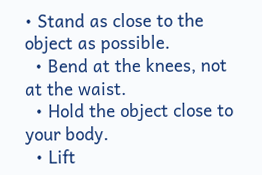• Stand as close to the object as possible.
  • Bend at the knees, not at the waist.
  • Hold the object close to your body.
  • Lift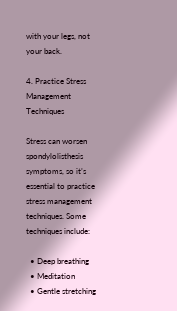with your legs, not your back.

4. Practice Stress Management Techniques

Stress can worsen spondylolisthesis symptoms, so it’s essential to practice stress management techniques. Some techniques include:

  • Deep breathing
  • Meditation
  • Gentle stretching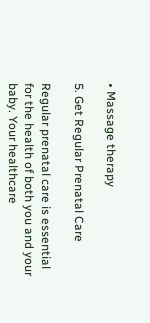• Massage therapy

5. Get Regular Prenatal Care

Regular prenatal care is essential for the health of both you and your baby. Your healthcare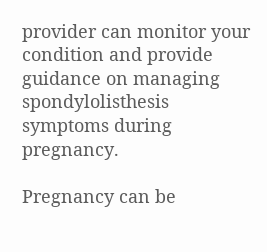provider can monitor your condition and provide guidance on managing spondylolisthesis symptoms during pregnancy.

Pregnancy can be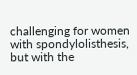challenging for women with spondylolisthesis, but with the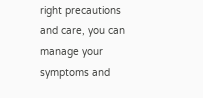right precautions and care, you can manage your symptoms and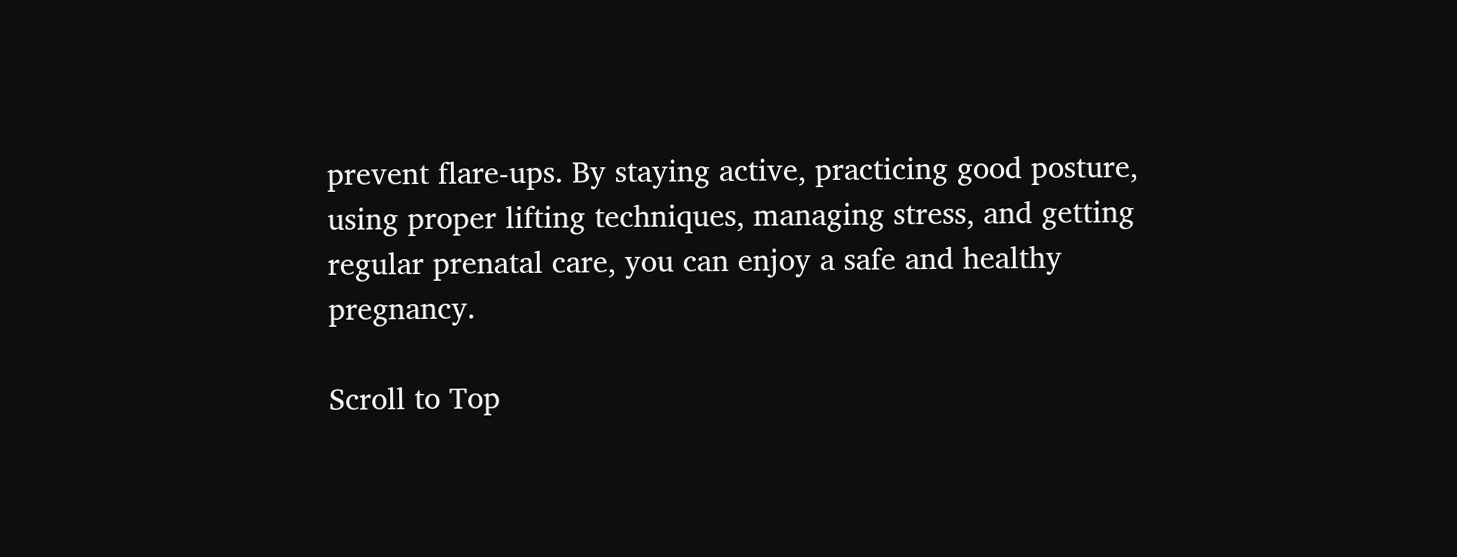prevent flare-ups. By staying active, practicing good posture, using proper lifting techniques, managing stress, and getting regular prenatal care, you can enjoy a safe and healthy pregnancy.

Scroll to Top